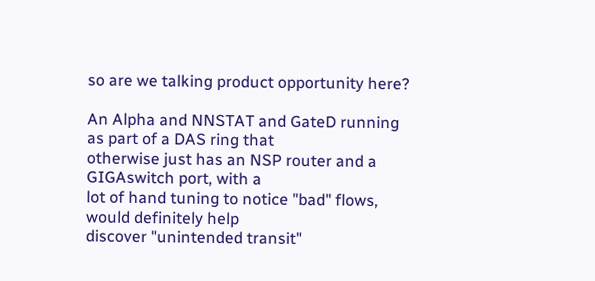so are we talking product opportunity here?

An Alpha and NNSTAT and GateD running as part of a DAS ring that
otherwise just has an NSP router and a GIGAswitch port, with a
lot of hand tuning to notice "bad" flows, would definitely help
discover "unintended transit"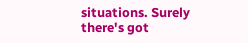situations. Surely there's got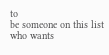to
be someone on this list who wants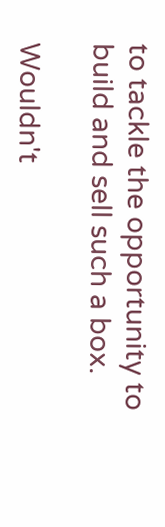to tackle the opportunity to
build and sell such a box.

Wouldn't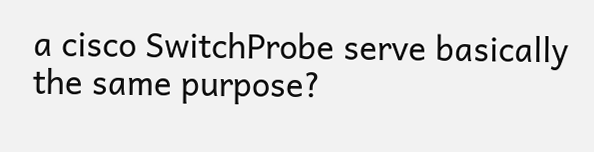a cisco SwitchProbe serve basically the same purpose?